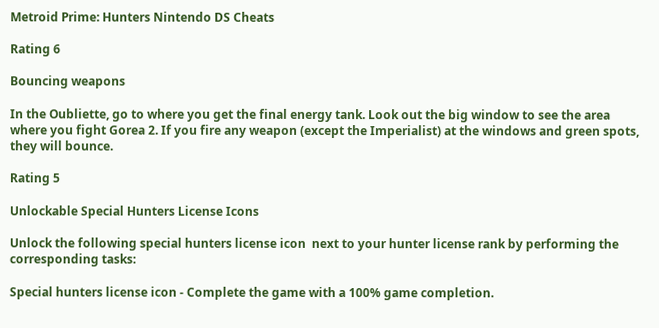Metroid Prime: Hunters Nintendo DS Cheats

Rating 6

Bouncing weapons

In the Oubliette, go to where you get the final energy tank. Look out the big window to see the area where you fight Gorea 2. If you fire any weapon (except the Imperialist) at the windows and green spots, they will bounce.

Rating 5

Unlockable Special Hunters License Icons

Unlock the following special hunters license icon  next to your hunter license rank by performing the corresponding tasks:

Special hunters license icon - Complete the game with a 100% game completion.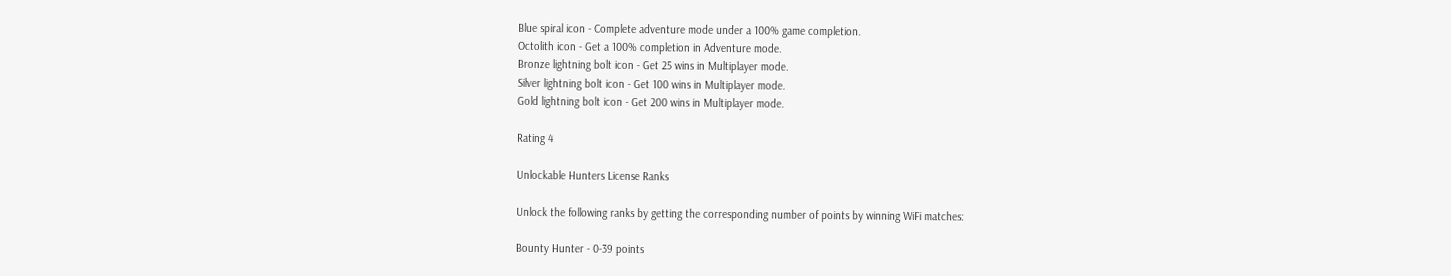Blue spiral icon - Complete adventure mode under a 100% game completion.
Octolith icon - Get a 100% completion in Adventure mode.
Bronze lightning bolt icon - Get 25 wins in Multiplayer mode.
Silver lightning bolt icon - Get 100 wins in Multiplayer mode.
Gold lightning bolt icon - Get 200 wins in Multiplayer mode.

Rating 4

Unlockable Hunters License Ranks

Unlock the following ranks by getting the corresponding number of points by winning WiFi matches:

Bounty Hunter - 0-39 points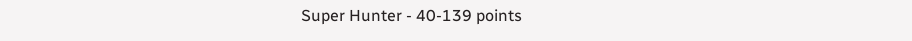Super Hunter - 40-139 points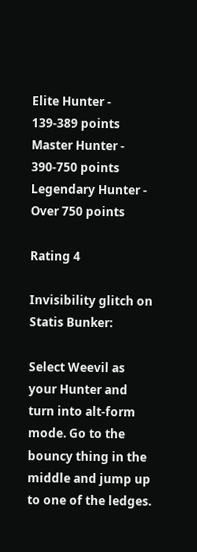Elite Hunter - 139-389 points
Master Hunter - 390-750 points
Legendary Hunter - Over 750 points

Rating 4

Invisibility glitch on Statis Bunker:

Select Weevil as your Hunter and turn into alt-form mode. Go to the bouncy thing in the middle and jump up to one of the ledges.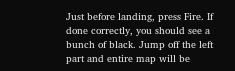Just before landing, press Fire. If done correctly, you should see a bunch of black. Jump off the left part and entire map will be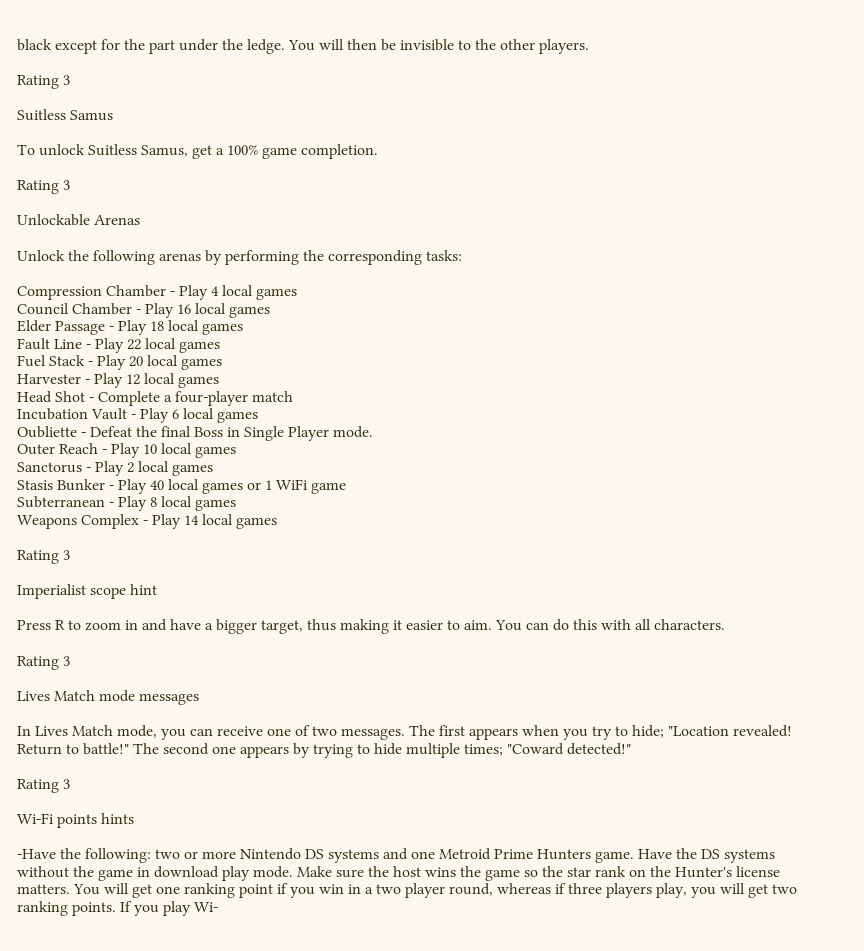black except for the part under the ledge. You will then be invisible to the other players.

Rating 3

Suitless Samus

To unlock Suitless Samus, get a 100% game completion.

Rating 3

Unlockable Arenas

Unlock the following arenas by performing the corresponding tasks:

Compression Chamber - Play 4 local games
Council Chamber - Play 16 local games
Elder Passage - Play 18 local games
Fault Line - Play 22 local games
Fuel Stack - Play 20 local games
Harvester - Play 12 local games
Head Shot - Complete a four-player match
Incubation Vault - Play 6 local games
Oubliette - Defeat the final Boss in Single Player mode.
Outer Reach - Play 10 local games
Sanctorus - Play 2 local games
Stasis Bunker - Play 40 local games or 1 WiFi game
Subterranean - Play 8 local games
Weapons Complex - Play 14 local games

Rating 3

Imperialist scope hint

Press R to zoom in and have a bigger target, thus making it easier to aim. You can do this with all characters.

Rating 3

Lives Match mode messages

In Lives Match mode, you can receive one of two messages. The first appears when you try to hide; "Location revealed! Return to battle!" The second one appears by trying to hide multiple times; "Coward detected!"

Rating 3

Wi-Fi points hints

-Have the following: two or more Nintendo DS systems and one Metroid Prime Hunters game. Have the DS systems without the game in download play mode. Make sure the host wins the game so the star rank on the Hunter's license matters. You will get one ranking point if you win in a two player round, whereas if three players play, you will get two ranking points. If you play Wi-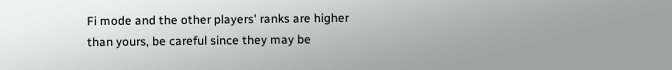Fi mode and the other players' ranks are higher than yours, be careful since they may be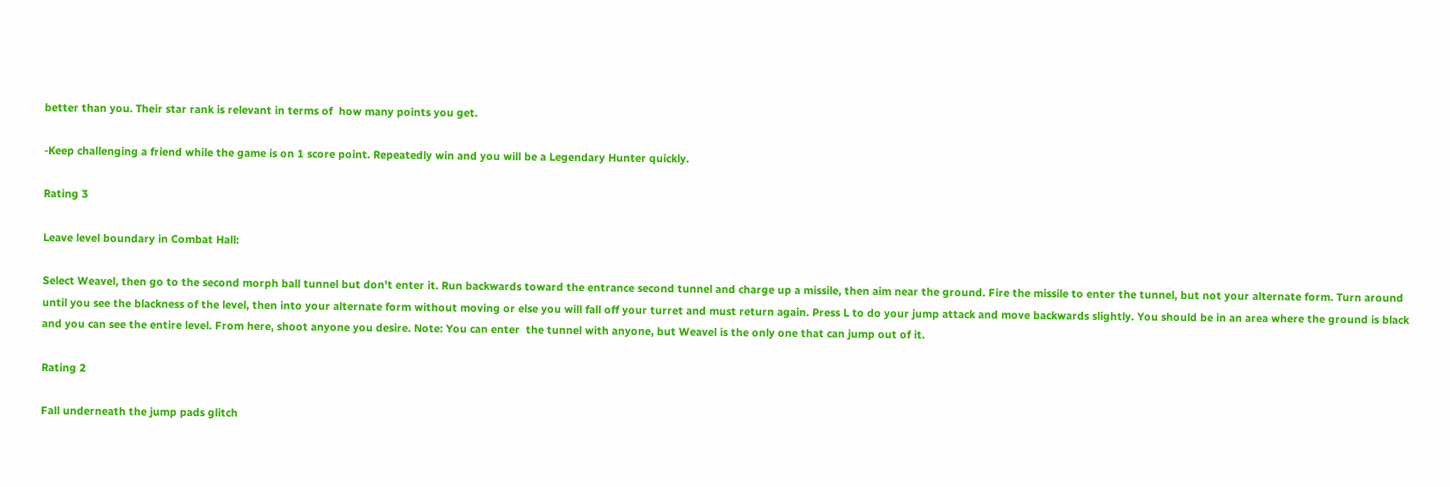better than you. Their star rank is relevant in terms of  how many points you get.

-Keep challenging a friend while the game is on 1 score point. Repeatedly win and you will be a Legendary Hunter quickly.

Rating 3

Leave level boundary in Combat Hall:

Select Weavel, then go to the second morph ball tunnel but don't enter it. Run backwards toward the entrance second tunnel and charge up a missile, then aim near the ground. Fire the missile to enter the tunnel, but not your alternate form. Turn around until you see the blackness of the level, then into your alternate form without moving or else you will fall off your turret and must return again. Press L to do your jump attack and move backwards slightly. You should be in an area where the ground is black and you can see the entire level. From here, shoot anyone you desire. Note: You can enter  the tunnel with anyone, but Weavel is the only one that can jump out of it.

Rating 2

Fall underneath the jump pads glitch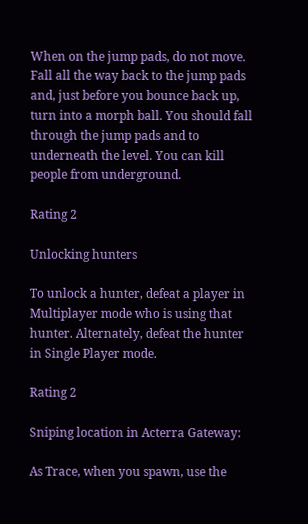When on the jump pads, do not move. Fall all the way back to the jump pads and, just before you bounce back up, turn into a morph ball. You should fall through the jump pads and to underneath the level. You can kill people from underground.

Rating 2

Unlocking hunters

To unlock a hunter, defeat a player in Multiplayer mode who is using that hunter. Alternately, defeat the hunter in Single Player mode.

Rating 2

Sniping location in Acterra Gateway:

As Trace, when you spawn, use the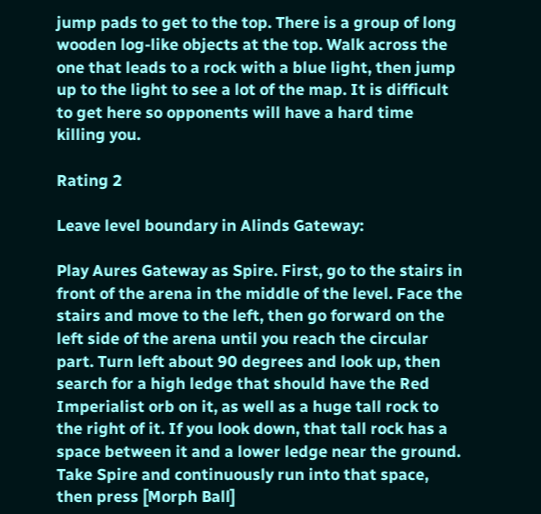jump pads to get to the top. There is a group of long wooden log-like objects at the top. Walk across the one that leads to a rock with a blue light, then jump up to the light to see a lot of the map. It is difficult to get here so opponents will have a hard time killing you.

Rating 2

Leave level boundary in Alinds Gateway:

Play Aures Gateway as Spire. First, go to the stairs in front of the arena in the middle of the level. Face the stairs and move to the left, then go forward on the left side of the arena until you reach the circular part. Turn left about 90 degrees and look up, then search for a high ledge that should have the Red Imperialist orb on it, as well as a huge tall rock to the right of it. If you look down, that tall rock has a space between it and a lower ledge near the ground. Take Spire and continuously run into that space, then press [Morph Ball]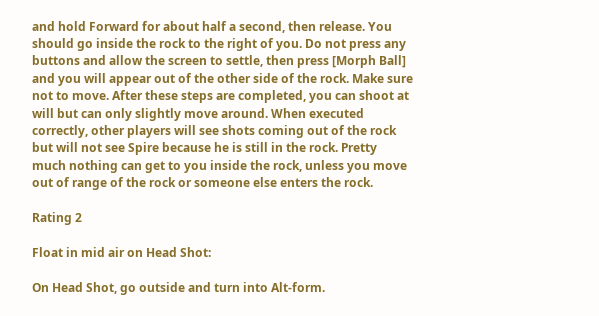and hold Forward for about half a second, then release. You should go inside the rock to the right of you. Do not press any buttons and allow the screen to settle, then press [Morph Ball] and you will appear out of the other side of the rock. Make sure not to move. After these steps are completed, you can shoot at will but can only slightly move around. When executed correctly, other players will see shots coming out of the rock but will not see Spire because he is still in the rock. Pretty much nothing can get to you inside the rock, unless you move out of range of the rock or someone else enters the rock.

Rating 2

Float in mid air on Head Shot:

On Head Shot, go outside and turn into Alt-form.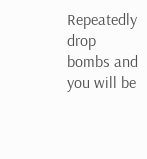Repeatedly drop bombs and you will be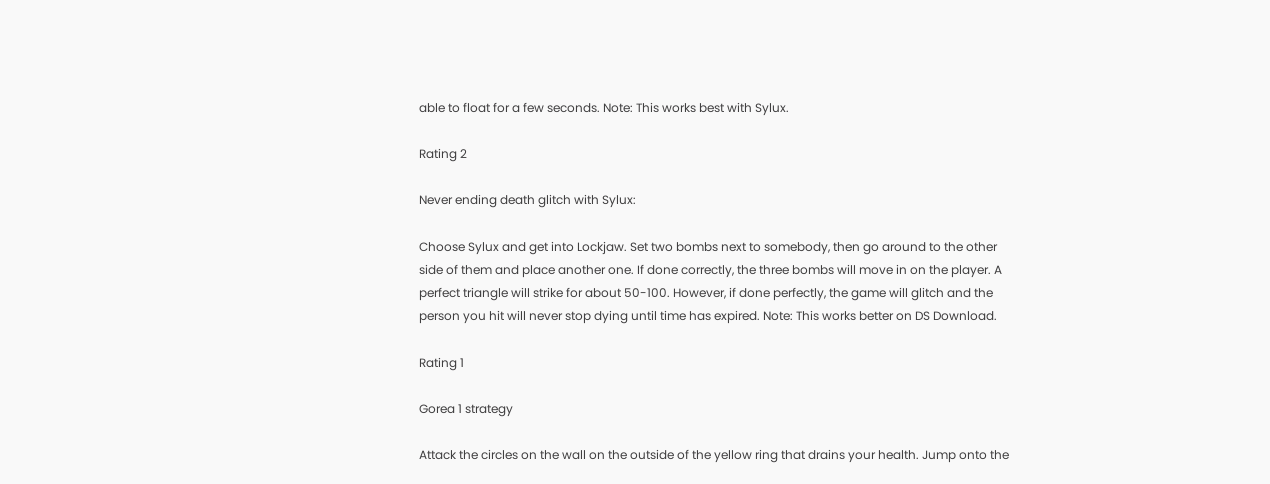able to float for a few seconds. Note: This works best with Sylux.

Rating 2

Never ending death glitch with Sylux:

Choose Sylux and get into Lockjaw. Set two bombs next to somebody, then go around to the other side of them and place another one. If done correctly, the three bombs will move in on the player. A perfect triangle will strike for about 50-100. However, if done perfectly, the game will glitch and the person you hit will never stop dying until time has expired. Note: This works better on DS Download.

Rating 1

Gorea 1 strategy

Attack the circles on the wall on the outside of the yellow ring that drains your health. Jump onto the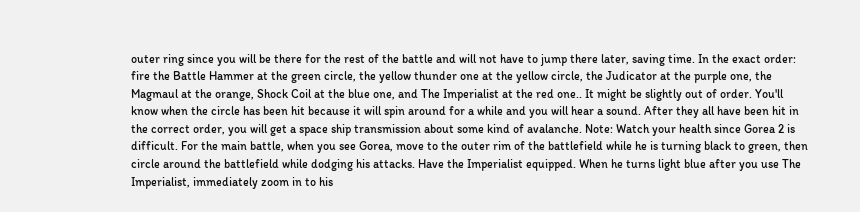outer ring since you will be there for the rest of the battle and will not have to jump there later, saving time. In the exact order: fire the Battle Hammer at the green circle, the yellow thunder one at the yellow circle, the Judicator at the purple one, the Magmaul at the orange, Shock Coil at the blue one, and The Imperialist at the red one.. It might be slightly out of order. You'll know when the circle has been hit because it will spin around for a while and you will hear a sound. After they all have been hit in the correct order, you will get a space ship transmission about some kind of avalanche. Note: Watch your health since Gorea 2 is difficult. For the main battle, when you see Gorea, move to the outer rim of the battlefield while he is turning black to green, then circle around the battlefield while dodging his attacks. Have the Imperialist equipped. When he turns light blue after you use The Imperialist, immediately zoom in to his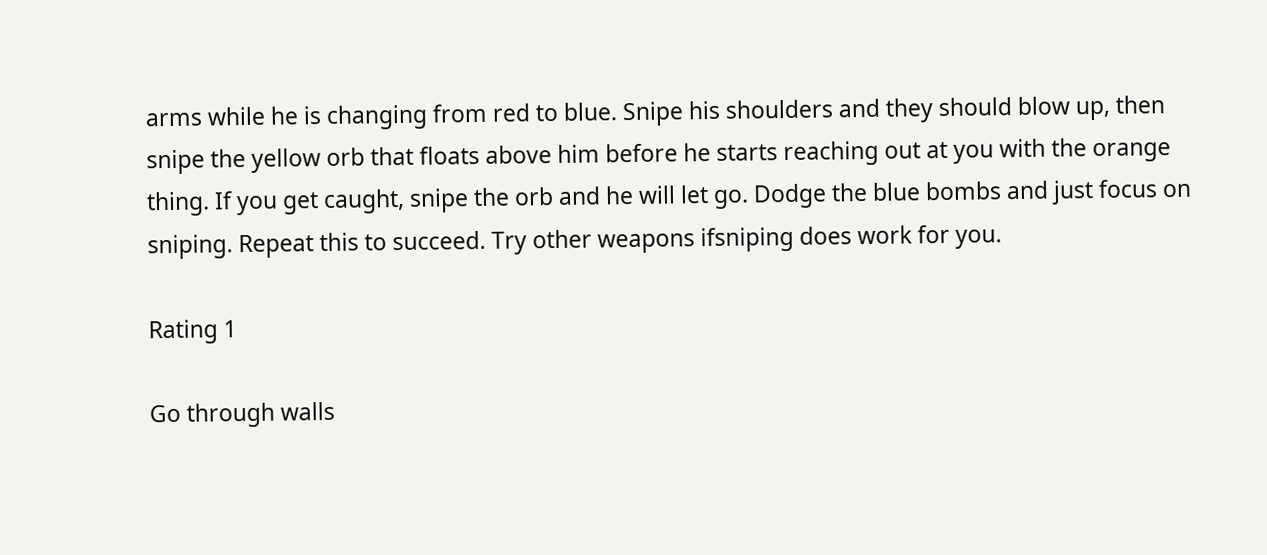arms while he is changing from red to blue. Snipe his shoulders and they should blow up, then snipe the yellow orb that floats above him before he starts reaching out at you with the orange thing. If you get caught, snipe the orb and he will let go. Dodge the blue bombs and just focus on sniping. Repeat this to succeed. Try other weapons ifsniping does work for you.

Rating 1

Go through walls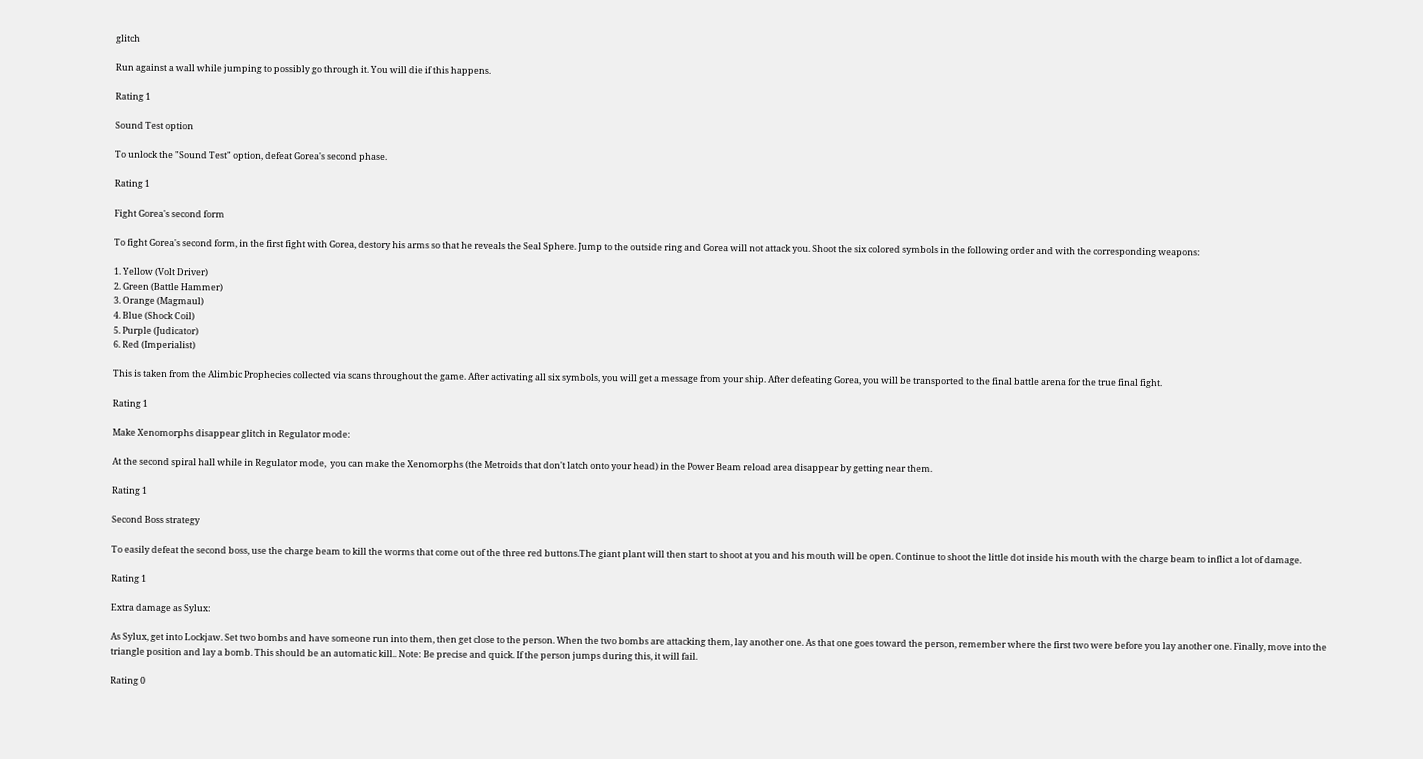glitch

Run against a wall while jumping to possibly go through it. You will die if this happens.

Rating 1

Sound Test option

To unlock the "Sound Test" option, defeat Gorea's second phase.

Rating 1

Fight Gorea's second form

To fight Gorea's second form, in the first fight with Gorea, destory his arms so that he reveals the Seal Sphere. Jump to the outside ring and Gorea will not attack you. Shoot the six colored symbols in the following order and with the corresponding weapons:

1. Yellow (Volt Driver)
2. Green (Battle Hammer)
3. Orange (Magmaul)
4. Blue (Shock Coil)
5. Purple (Judicator)
6. Red (Imperialist)

This is taken from the Alimbic Prophecies collected via scans throughout the game. After activating all six symbols, you will get a message from your ship. After defeating Gorea, you will be transported to the final battle arena for the true final fight.

Rating 1

Make Xenomorphs disappear glitch in Regulator mode:

At the second spiral hall while in Regulator mode,  you can make the Xenomorphs (the Metroids that don't latch onto your head) in the Power Beam reload area disappear by getting near them.

Rating 1

Second Boss strategy

To easily defeat the second boss, use the charge beam to kill the worms that come out of the three red buttons.The giant plant will then start to shoot at you and his mouth will be open. Continue to shoot the little dot inside his mouth with the charge beam to inflict a lot of damage.

Rating 1

Extra damage as Sylux:

As Sylux, get into Lockjaw. Set two bombs and have someone run into them, then get close to the person. When the two bombs are attacking them, lay another one. As that one goes toward the person, remember where the first two were before you lay another one. Finally, move into the triangle position and lay a bomb. This should be an automatic kill.. Note: Be precise and quick. If the person jumps during this, it will fail.

Rating 0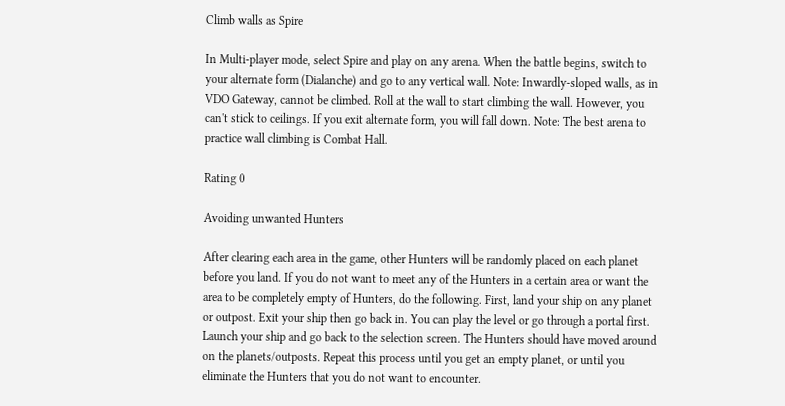Climb walls as Spire

In Multi-player mode, select Spire and play on any arena. When the battle begins, switch to your alternate form (Dialanche) and go to any vertical wall. Note: Inwardly-sloped walls, as in VDO Gateway, cannot be climbed. Roll at the wall to start climbing the wall. However, you can't stick to ceilings. If you exit alternate form, you will fall down. Note: The best arena to practice wall climbing is Combat Hall.

Rating 0

Avoiding unwanted Hunters

After clearing each area in the game, other Hunters will be randomly placed on each planet before you land. If you do not want to meet any of the Hunters in a certain area or want the area to be completely empty of Hunters, do the following. First, land your ship on any planet or outpost. Exit your ship then go back in. You can play the level or go through a portal first. Launch your ship and go back to the selection screen. The Hunters should have moved around on the planets/outposts. Repeat this process until you get an empty planet, or until you eliminate the Hunters that you do not want to encounter.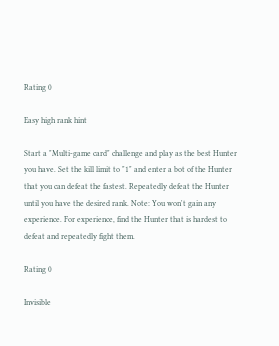Rating 0

Easy high rank hint

Start a "Multi-game card" challenge and play as the best Hunter you have. Set the kill limit to "1" and enter a bot of the Hunter that you can defeat the fastest. Repeatedly defeat the Hunter until you have the desired rank. Note: You won't gain any experience. For experience, find the Hunter that is hardest to defeat and repeatedly fight them.

Rating 0

Invisible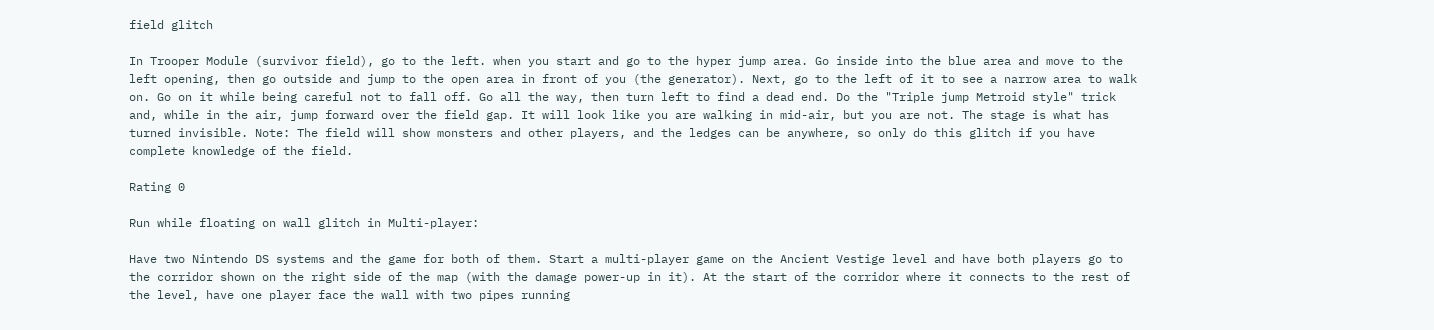field glitch

In Trooper Module (survivor field), go to the left. when you start and go to the hyper jump area. Go inside into the blue area and move to the left opening, then go outside and jump to the open area in front of you (the generator). Next, go to the left of it to see a narrow area to walk on. Go on it while being careful not to fall off. Go all the way, then turn left to find a dead end. Do the "Triple jump Metroid style" trick and, while in the air, jump forward over the field gap. It will look like you are walking in mid-air, but you are not. The stage is what has turned invisible. Note: The field will show monsters and other players, and the ledges can be anywhere, so only do this glitch if you have complete knowledge of the field.

Rating 0

Run while floating on wall glitch in Multi-player:

Have two Nintendo DS systems and the game for both of them. Start a multi-player game on the Ancient Vestige level and have both players go to the corridor shown on the right side of the map (with the damage power-up in it). At the start of the corridor where it connects to the rest of the level, have one player face the wall with two pipes running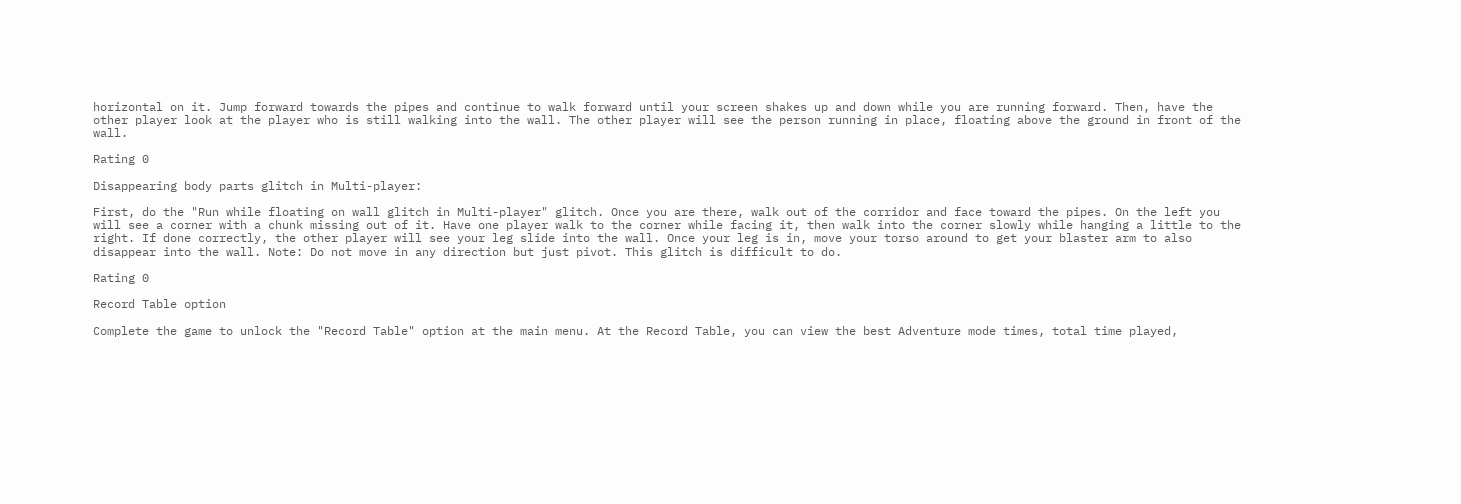horizontal on it. Jump forward towards the pipes and continue to walk forward until your screen shakes up and down while you are running forward. Then, have the other player look at the player who is still walking into the wall. The other player will see the person running in place, floating above the ground in front of the wall.

Rating 0

Disappearing body parts glitch in Multi-player:

First, do the "Run while floating on wall glitch in Multi-player" glitch. Once you are there, walk out of the corridor and face toward the pipes. On the left you will see a corner with a chunk missing out of it. Have one player walk to the corner while facing it, then walk into the corner slowly while hanging a little to the right. If done correctly, the other player will see your leg slide into the wall. Once your leg is in, move your torso around to get your blaster arm to also disappear into the wall. Note: Do not move in any direction but just pivot. This glitch is difficult to do.

Rating 0

Record Table option

Complete the game to unlock the "Record Table" option at the main menu. At the Record Table, you can view the best Adventure mode times, total time played,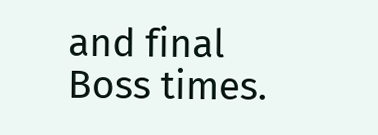and final Boss times.